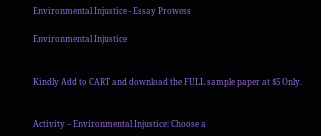Environmental Injustice - Essay Prowess

Environmental Injustice


Kindly Add to CART and download the FULL sample paper at $5 Only.


Activity – Environmental Injustice: Choose a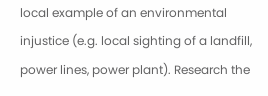local example of an environmental injustice (e.g. local sighting of a landfill, power lines, power plant). Research the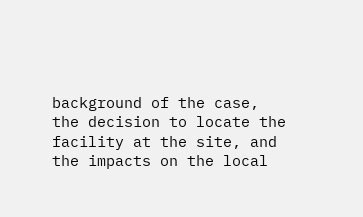background of the case, the decision to locate the facility at the site, and the impacts on the local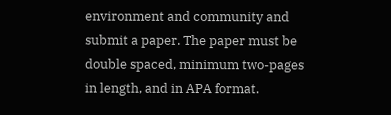environment and community and submit a paper. The paper must be double spaced, minimum two-pages in length, and in APA format.